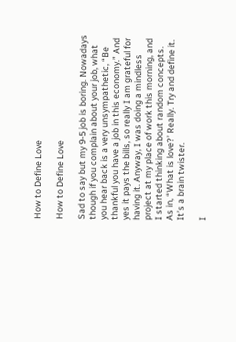How to Define Love

How to Define Love

Sad to say but my 9-5 job is boring. Nowadays though if you complain about your job, what you hear back is a very unsympathetic, “Be thankful you have a job in this economy.” And yes it pays the bills, so really I am grateful for having it. Anyway, I was doing a mindless project at my place of work this morning, and I started thinking about random concepts. As in, “What is love?’ Really. Try and define it. It’s a brain twister.

I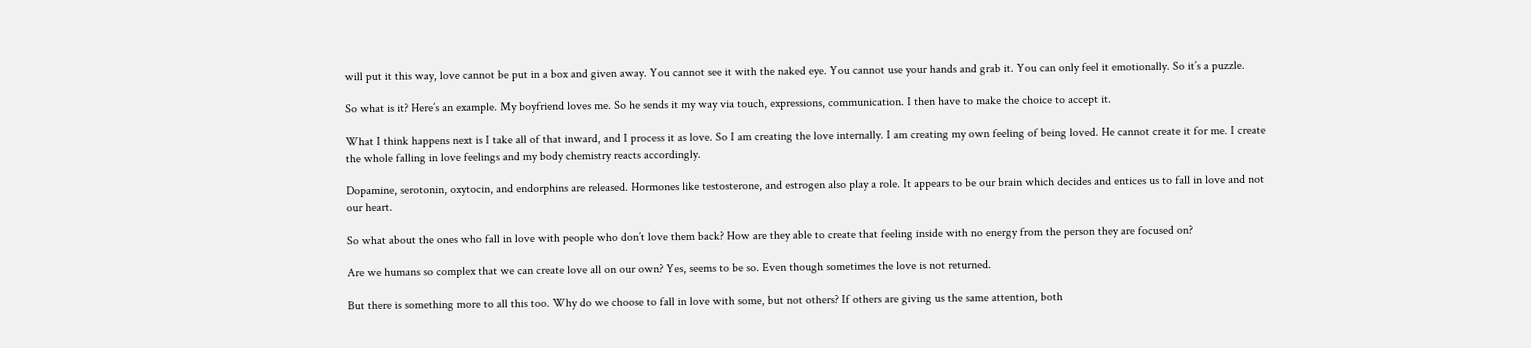will put it this way, love cannot be put in a box and given away. You cannot see it with the naked eye. You cannot use your hands and grab it. You can only feel it emotionally. So it’s a puzzle.

So what is it? Here’s an example. My boyfriend loves me. So he sends it my way via touch, expressions, communication. I then have to make the choice to accept it.

What I think happens next is I take all of that inward, and I process it as love. So I am creating the love internally. I am creating my own feeling of being loved. He cannot create it for me. I create the whole falling in love feelings and my body chemistry reacts accordingly.

Dopamine, serotonin, oxytocin, and endorphins are released. Hormones like testosterone, and estrogen also play a role. It appears to be our brain which decides and entices us to fall in love and not our heart.

So what about the ones who fall in love with people who don’t love them back? How are they able to create that feeling inside with no energy from the person they are focused on?

Are we humans so complex that we can create love all on our own? Yes, seems to be so. Even though sometimes the love is not returned.

But there is something more to all this too. Why do we choose to fall in love with some, but not others? If others are giving us the same attention, both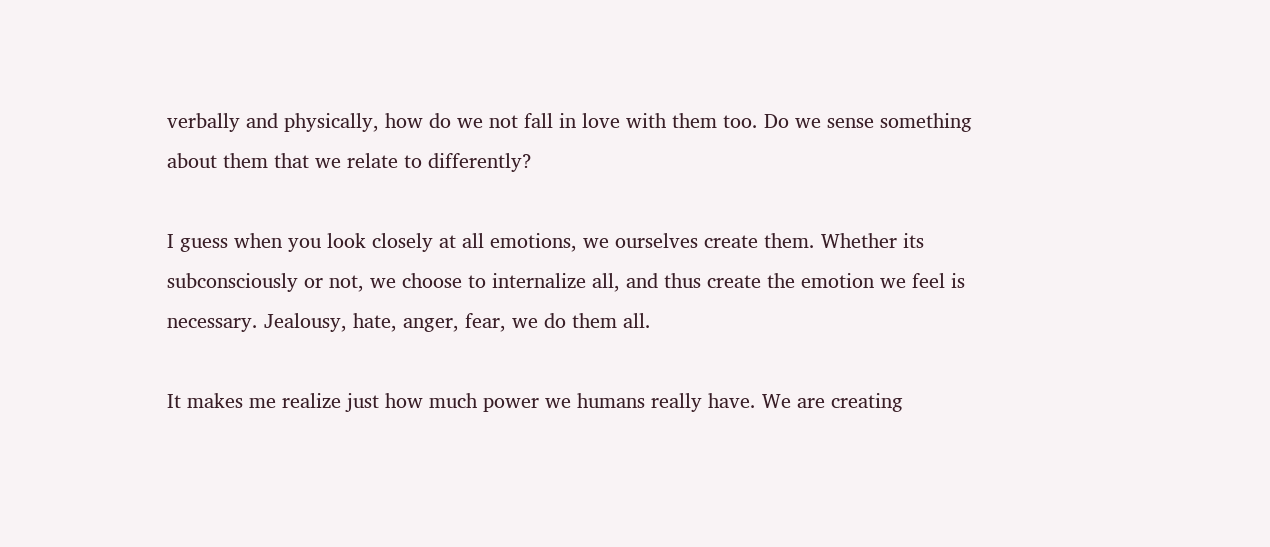verbally and physically, how do we not fall in love with them too. Do we sense something about them that we relate to differently?

I guess when you look closely at all emotions, we ourselves create them. Whether its subconsciously or not, we choose to internalize all, and thus create the emotion we feel is necessary. Jealousy, hate, anger, fear, we do them all.

It makes me realize just how much power we humans really have. We are creating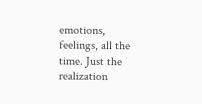emotions, feelings, all the time. Just the realization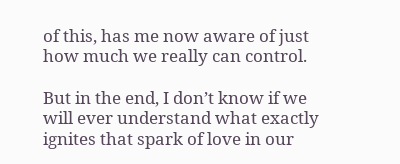of this, has me now aware of just how much we really can control.

But in the end, I don’t know if we will ever understand what exactly ignites that spark of love in our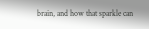brain, and how that sparkle can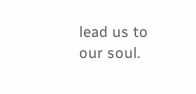lead us to our soul.